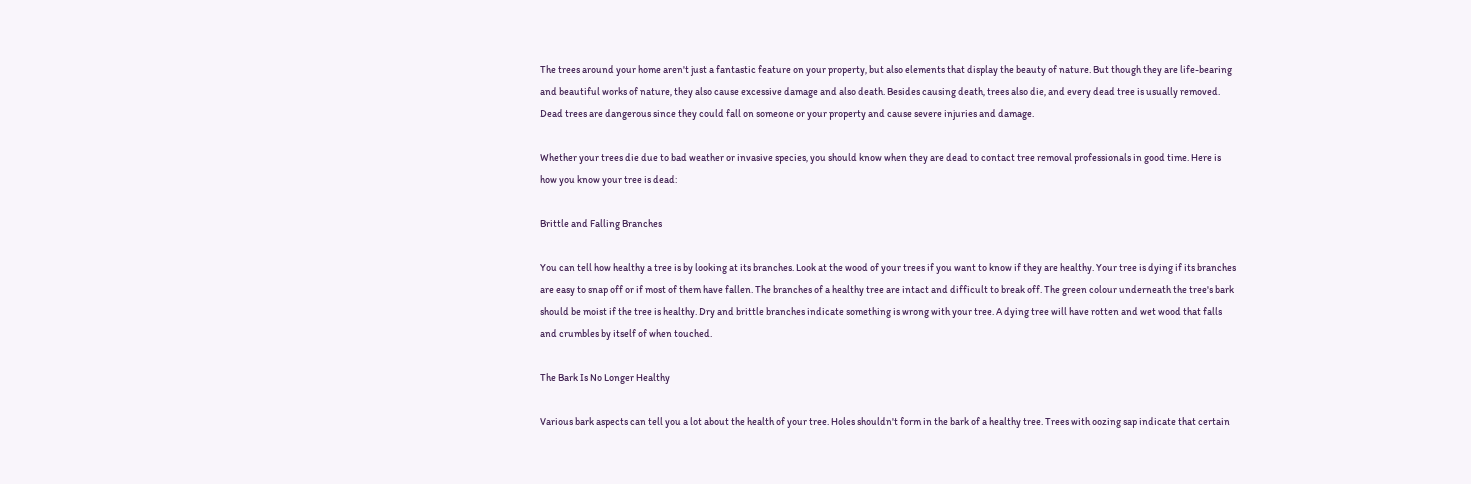The trees around your home aren't just a fantastic feature on your property, but also elements that display the beauty of nature. But though they are life-bearing and beautiful works of nature, they also cause excessive damage and also death. Besides causing death, trees also die, and every dead tree is usually removed. Dead trees are dangerous since they could fall on someone or your property and cause severe injuries and damage.

Whether your trees die due to bad weather or invasive species, you should know when they are dead to contact tree removal professionals in good time. Here is how you know your tree is dead:

Brittle and Falling Branches

You can tell how healthy a tree is by looking at its branches. Look at the wood of your trees if you want to know if they are healthy. Your tree is dying if its branches are easy to snap off or if most of them have fallen. The branches of a healthy tree are intact and difficult to break off. The green colour underneath the tree's bark should be moist if the tree is healthy. Dry and brittle branches indicate something is wrong with your tree. A dying tree will have rotten and wet wood that falls and crumbles by itself of when touched.

The Bark Is No Longer Healthy

Various bark aspects can tell you a lot about the health of your tree. Holes shouldn't form in the bark of a healthy tree. Trees with oozing sap indicate that certain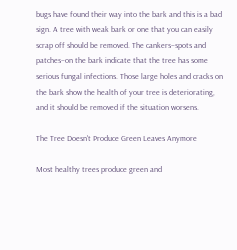bugs have found their way into the bark and this is a bad sign. A tree with weak bark or one that you can easily scrap off should be removed. The cankers–spots and patches–on the bark indicate that the tree has some serious fungal infections. Those large holes and cracks on the bark show the health of your tree is deteriorating, and it should be removed if the situation worsens.

The Tree Doesn't Produce Green Leaves Anymore

Most healthy trees produce green and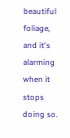beautiful foliage, and it's alarming when it stops doing so.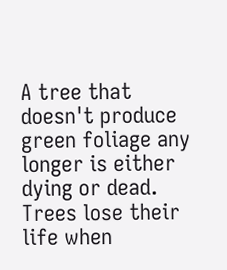A tree that doesn't produce green foliage any longer is either dying or dead. Trees lose their life when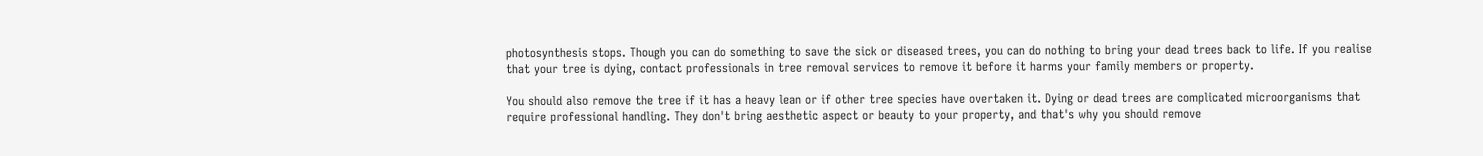photosynthesis stops. Though you can do something to save the sick or diseased trees, you can do nothing to bring your dead trees back to life. If you realise that your tree is dying, contact professionals in tree removal services to remove it before it harms your family members or property.

You should also remove the tree if it has a heavy lean or if other tree species have overtaken it. Dying or dead trees are complicated microorganisms that require professional handling. They don't bring aesthetic aspect or beauty to your property, and that's why you should remove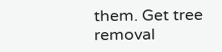them. Get tree removal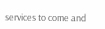services to come and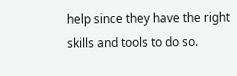help since they have the right skills and tools to do so.